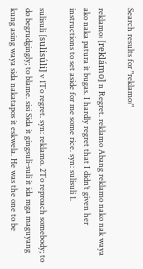Search results for "reklamo₁"

reklamo₁ [reklámo] n Regret. reklamo Abang reklamo nako nak waya ako naka patura it bugas. I hardly regret that I didn’t given her instructions to set aside for me some rice. syn: sulisuli 1.

sulisuli [sulisúli] v 1To regret. syn: reklamo. 2To reproach somebody; to do begrudgingly; to blame. sisi Sida it gingsuli-suli it ida mga maguyang kung asing waya sida nakatapos it eskwela. He was the one to be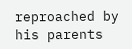reproached by his parents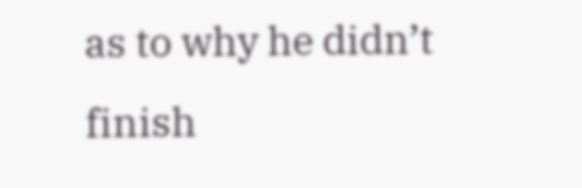as to why he didn’t finish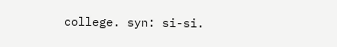college. syn: si-si.